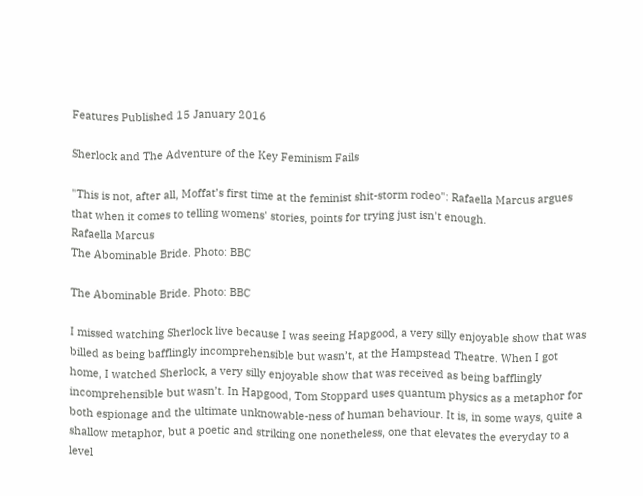Features Published 15 January 2016

Sherlock and The Adventure of the Key Feminism Fails

"This is not, after all, Moffat’s first time at the feminist shit-storm rodeo": Rafaella Marcus argues that when it comes to telling womens' stories, points for trying just isn't enough.
Rafaella Marcus
The Abominable Bride. Photo: BBC

The Abominable Bride. Photo: BBC

I missed watching Sherlock live because I was seeing Hapgood, a very silly enjoyable show that was billed as being bafflingly incomprehensible but wasn’t, at the Hampstead Theatre. When I got home, I watched Sherlock, a very silly enjoyable show that was received as being bafflingly incomprehensible but wasn’t. In Hapgood, Tom Stoppard uses quantum physics as a metaphor for both espionage and the ultimate unknowable-ness of human behaviour. It is, in some ways, quite a shallow metaphor, but a poetic and striking one nonetheless, one that elevates the everyday to a level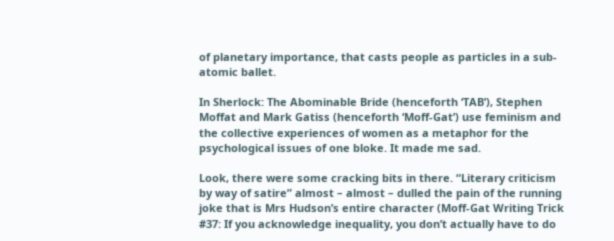of planetary importance, that casts people as particles in a sub-atomic ballet.

In Sherlock: The Abominable Bride (henceforth ‘TAB’), Stephen Moffat and Mark Gatiss (henceforth ‘Moff-Gat’) use feminism and the collective experiences of women as a metaphor for the psychological issues of one bloke. It made me sad.

Look, there were some cracking bits in there. “Literary criticism by way of satire” almost – almost – dulled the pain of the running joke that is Mrs Hudson’s entire character (Moff-Gat Writing Trick #37: If you acknowledge inequality, you don’t actually have to do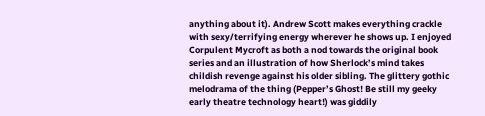anything about it). Andrew Scott makes everything crackle with sexy/terrifying energy wherever he shows up. I enjoyed Corpulent Mycroft as both a nod towards the original book series and an illustration of how Sherlock’s mind takes childish revenge against his older sibling. The glittery gothic melodrama of the thing (Pepper’s Ghost! Be still my geeky early theatre technology heart!) was giddily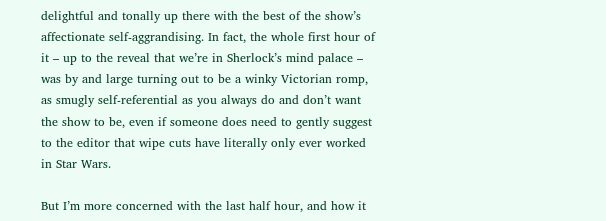delightful and tonally up there with the best of the show’s affectionate self-aggrandising. In fact, the whole first hour of it – up to the reveal that we’re in Sherlock’s mind palace – was by and large turning out to be a winky Victorian romp, as smugly self-referential as you always do and don’t want the show to be, even if someone does need to gently suggest to the editor that wipe cuts have literally only ever worked in Star Wars.

But I’m more concerned with the last half hour, and how it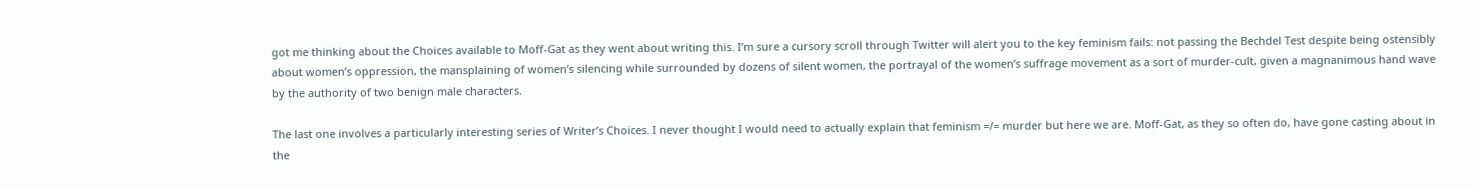got me thinking about the Choices available to Moff-Gat as they went about writing this. I’m sure a cursory scroll through Twitter will alert you to the key feminism fails: not passing the Bechdel Test despite being ostensibly about women’s oppression, the mansplaining of women’s silencing while surrounded by dozens of silent women, the portrayal of the women’s suffrage movement as a sort of murder-cult, given a magnanimous hand wave by the authority of two benign male characters.

The last one involves a particularly interesting series of Writer’s Choices. I never thought I would need to actually explain that feminism =/= murder but here we are. Moff-Gat, as they so often do, have gone casting about in the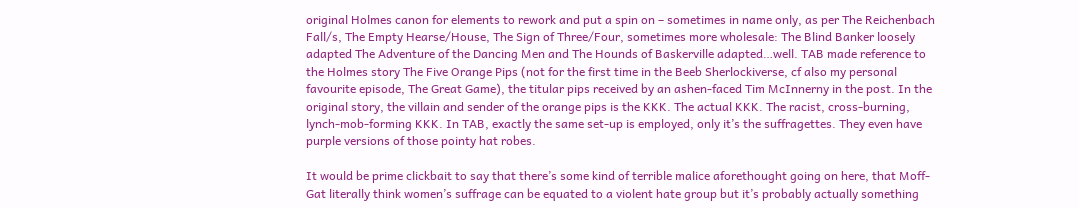original Holmes canon for elements to rework and put a spin on – sometimes in name only, as per The Reichenbach Fall/s, The Empty Hearse/House, The Sign of Three/Four, sometimes more wholesale: The Blind Banker loosely adapted The Adventure of the Dancing Men and The Hounds of Baskerville adapted…well. TAB made reference to the Holmes story The Five Orange Pips (not for the first time in the Beeb Sherlockiverse, cf also my personal favourite episode, The Great Game), the titular pips received by an ashen-faced Tim McInnerny in the post. In the original story, the villain and sender of the orange pips is the KKK. The actual KKK. The racist, cross-burning, lynch-mob-forming KKK. In TAB, exactly the same set-up is employed, only it’s the suffragettes. They even have purple versions of those pointy hat robes.

It would be prime clickbait to say that there’s some kind of terrible malice aforethought going on here, that Moff-Gat literally think women’s suffrage can be equated to a violent hate group but it’s probably actually something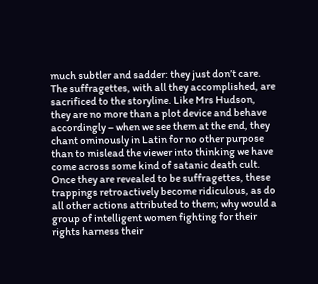much subtler and sadder: they just don’t care. The suffragettes, with all they accomplished, are sacrificed to the storyline. Like Mrs Hudson, they are no more than a plot device and behave accordingly – when we see them at the end, they chant ominously in Latin for no other purpose than to mislead the viewer into thinking we have come across some kind of satanic death cult. Once they are revealed to be suffragettes, these trappings retroactively become ridiculous, as do all other actions attributed to them; why would a group of intelligent women fighting for their rights harness their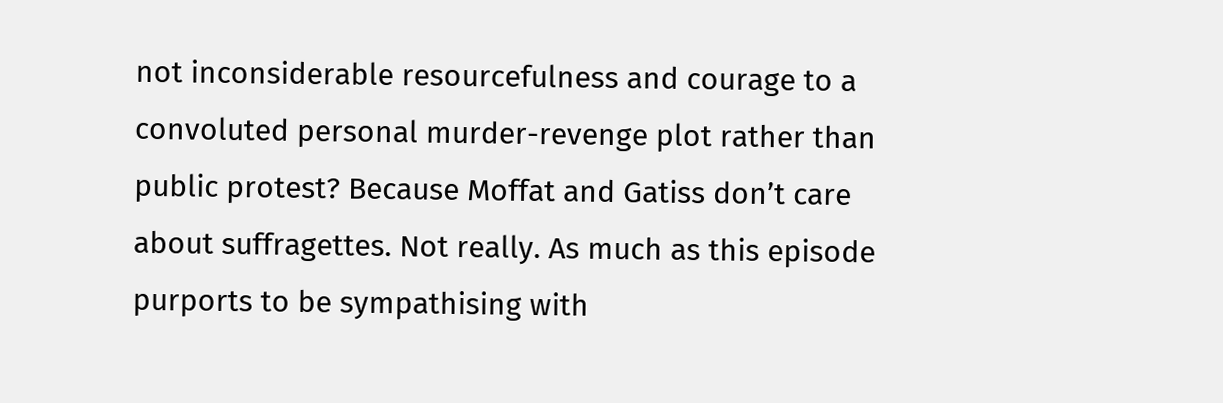not inconsiderable resourcefulness and courage to a convoluted personal murder-revenge plot rather than public protest? Because Moffat and Gatiss don’t care about suffragettes. Not really. As much as this episode purports to be sympathising with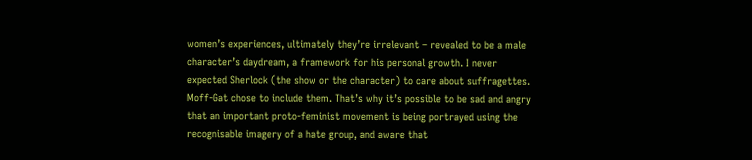women’s experiences, ultimately they’re irrelevant – revealed to be a male character’s daydream, a framework for his personal growth. I never expected Sherlock (the show or the character) to care about suffragettes. Moff-Gat chose to include them. That’s why it’s possible to be sad and angry that an important proto-feminist movement is being portrayed using the recognisable imagery of a hate group, and aware that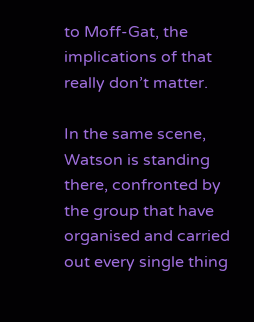to Moff-Gat, the implications of that really don’t matter.

In the same scene, Watson is standing there, confronted by the group that have organised and carried out every single thing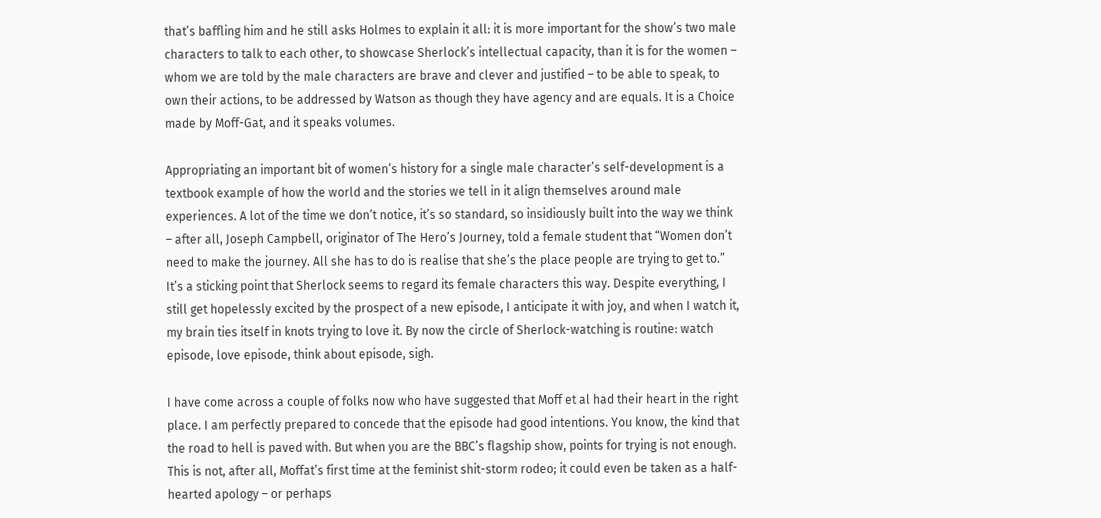that’s baffling him and he still asks Holmes to explain it all: it is more important for the show’s two male characters to talk to each other, to showcase Sherlock’s intellectual capacity, than it is for the women – whom we are told by the male characters are brave and clever and justified – to be able to speak, to own their actions, to be addressed by Watson as though they have agency and are equals. It is a Choice made by Moff-Gat, and it speaks volumes.

Appropriating an important bit of women’s history for a single male character’s self-development is a textbook example of how the world and the stories we tell in it align themselves around male experiences. A lot of the time we don’t notice, it’s so standard, so insidiously built into the way we think – after all, Joseph Campbell, originator of The Hero’s Journey, told a female student that “Women don’t need to make the journey. All she has to do is realise that she’s the place people are trying to get to.” It’s a sticking point that Sherlock seems to regard its female characters this way. Despite everything, I still get hopelessly excited by the prospect of a new episode, I anticipate it with joy, and when I watch it, my brain ties itself in knots trying to love it. By now the circle of Sherlock-watching is routine: watch episode, love episode, think about episode, sigh.

I have come across a couple of folks now who have suggested that Moff et al had their heart in the right place. I am perfectly prepared to concede that the episode had good intentions. You know, the kind that the road to hell is paved with. But when you are the BBC’s flagship show, points for trying is not enough. This is not, after all, Moffat’s first time at the feminist shit-storm rodeo; it could even be taken as a half-hearted apology – or perhaps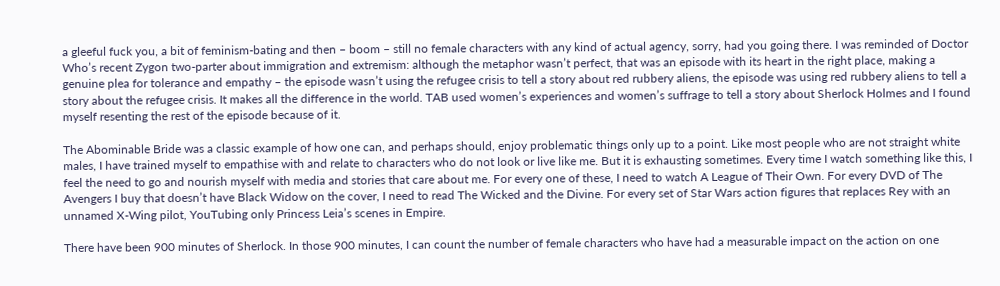a gleeful fuck you, a bit of feminism-bating and then – boom – still no female characters with any kind of actual agency, sorry, had you going there. I was reminded of Doctor Who’s recent Zygon two-parter about immigration and extremism: although the metaphor wasn’t perfect, that was an episode with its heart in the right place, making a genuine plea for tolerance and empathy – the episode wasn’t using the refugee crisis to tell a story about red rubbery aliens, the episode was using red rubbery aliens to tell a story about the refugee crisis. It makes all the difference in the world. TAB used women’s experiences and women’s suffrage to tell a story about Sherlock Holmes and I found myself resenting the rest of the episode because of it.

The Abominable Bride was a classic example of how one can, and perhaps should, enjoy problematic things only up to a point. Like most people who are not straight white males, I have trained myself to empathise with and relate to characters who do not look or live like me. But it is exhausting sometimes. Every time I watch something like this, I feel the need to go and nourish myself with media and stories that care about me. For every one of these, I need to watch A League of Their Own. For every DVD of The Avengers I buy that doesn’t have Black Widow on the cover, I need to read The Wicked and the Divine. For every set of Star Wars action figures that replaces Rey with an unnamed X-Wing pilot, YouTubing only Princess Leia’s scenes in Empire.

There have been 900 minutes of Sherlock. In those 900 minutes, I can count the number of female characters who have had a measurable impact on the action on one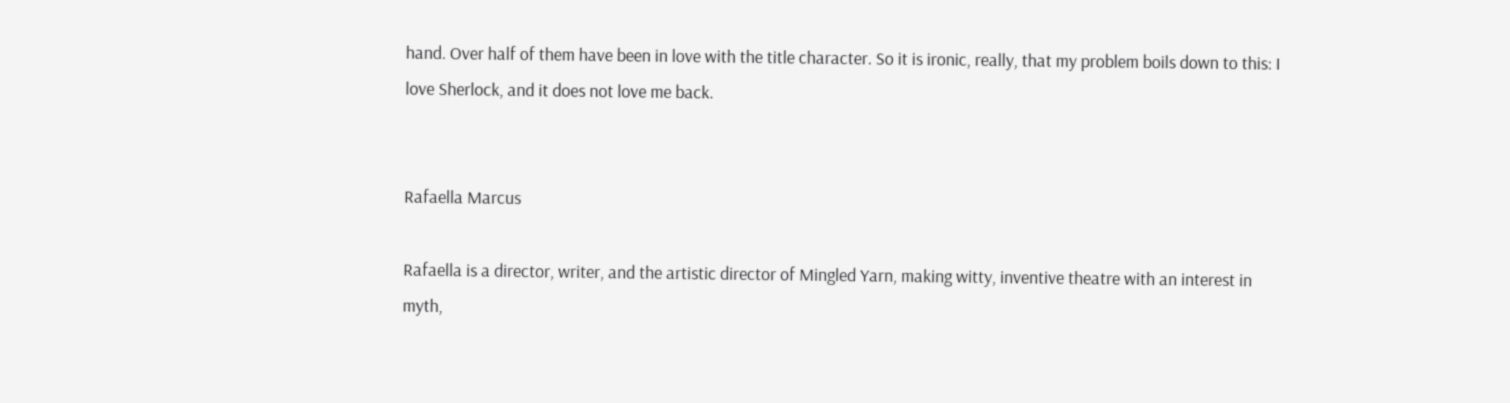hand. Over half of them have been in love with the title character. So it is ironic, really, that my problem boils down to this: I love Sherlock, and it does not love me back.


Rafaella Marcus

Rafaella is a director, writer, and the artistic director of Mingled Yarn, making witty, inventive theatre with an interest in myth,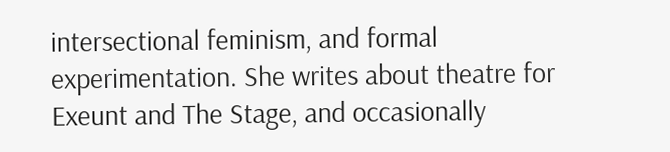intersectional feminism, and formal experimentation. She writes about theatre for Exeunt and The Stage, and occasionally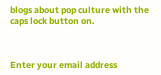blogs about pop culture with the caps lock button on.



Enter your email address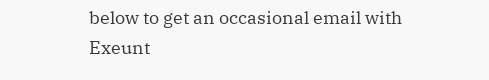below to get an occasional email with Exeunt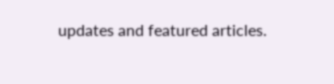updates and featured articles.